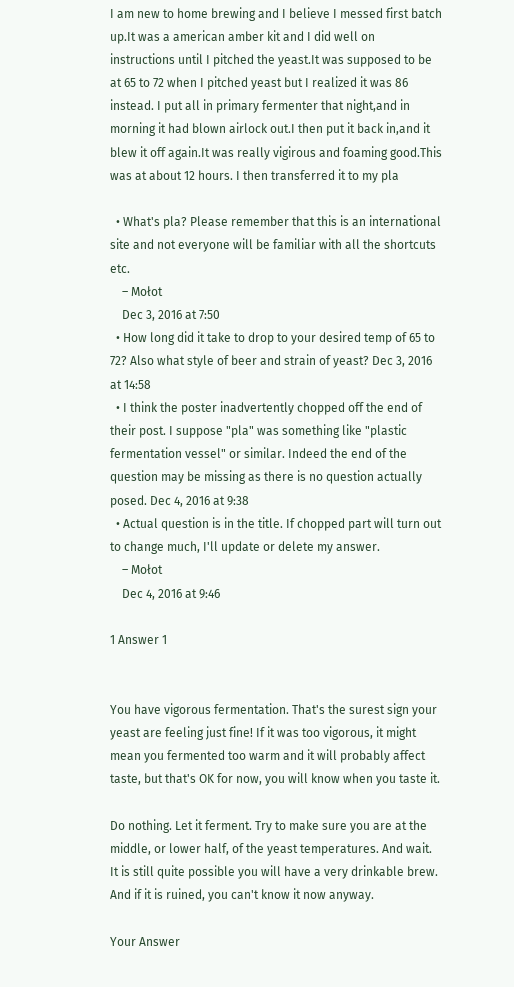I am new to home brewing and I believe I messed first batch up.It was a american amber kit and I did well on instructions until I pitched the yeast.It was supposed to be at 65 to 72 when I pitched yeast but I realized it was 86 instead. I put all in primary fermenter that night,and in morning it had blown airlock out.I then put it back in,and it blew it off again.It was really vigirous and foaming good.This was at about 12 hours. I then transferred it to my pla

  • What's pla? Please remember that this is an international site and not everyone will be familiar with all the shortcuts etc.
    – Mołot
    Dec 3, 2016 at 7:50
  • How long did it take to drop to your desired temp of 65 to 72? Also what style of beer and strain of yeast? Dec 3, 2016 at 14:58
  • I think the poster inadvertently chopped off the end of their post. I suppose "pla" was something like "plastic fermentation vessel" or similar. Indeed the end of the question may be missing as there is no question actually posed. Dec 4, 2016 at 9:38
  • Actual question is in the title. If chopped part will turn out to change much, I'll update or delete my answer.
    – Mołot
    Dec 4, 2016 at 9:46

1 Answer 1


You have vigorous fermentation. That's the surest sign your yeast are feeling just fine! If it was too vigorous, it might mean you fermented too warm and it will probably affect taste, but that's OK for now, you will know when you taste it.

Do nothing. Let it ferment. Try to make sure you are at the middle, or lower half, of the yeast temperatures. And wait. It is still quite possible you will have a very drinkable brew. And if it is ruined, you can't know it now anyway.

Your Answer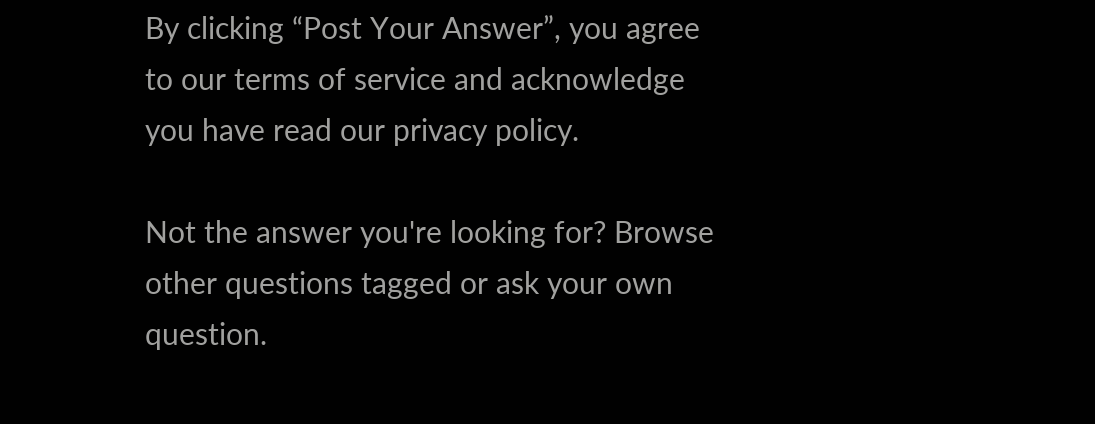By clicking “Post Your Answer”, you agree to our terms of service and acknowledge you have read our privacy policy.

Not the answer you're looking for? Browse other questions tagged or ask your own question.